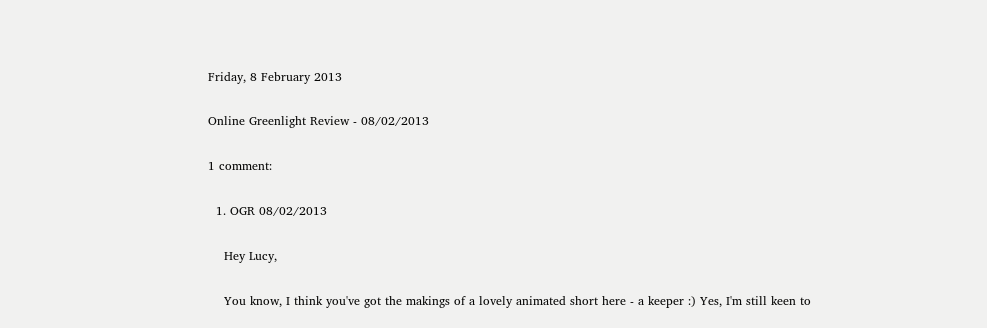Friday, 8 February 2013

Online Greenlight Review - 08/02/2013

1 comment:

  1. OGR 08/02/2013

    Hey Lucy,

    You know, I think you've got the makings of a lovely animated short here - a keeper :) Yes, I'm still keen to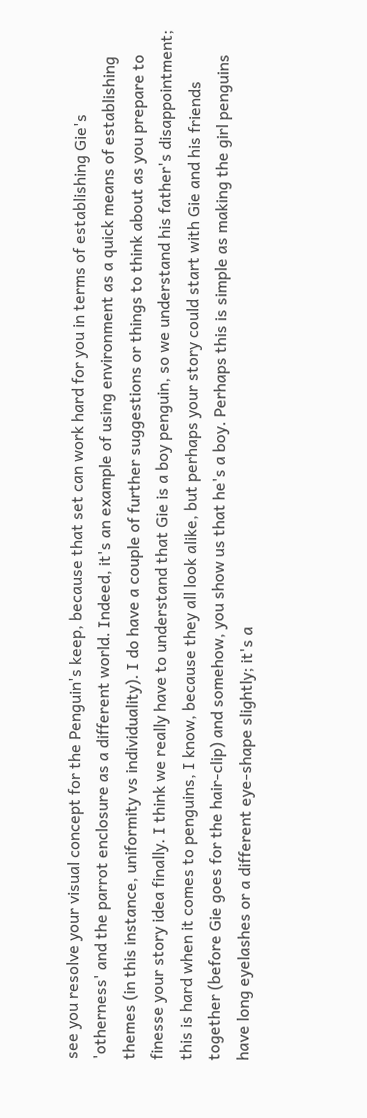see you resolve your visual concept for the Penguin's keep, because that set can work hard for you in terms of establishing Gie's 'otherness' and the parrot enclosure as a different world. Indeed, it's an example of using environment as a quick means of establishing themes (in this instance, uniformity vs individuality). I do have a couple of further suggestions or things to think about as you prepare to finesse your story idea finally. I think we really have to understand that Gie is a boy penguin, so we understand his father's disappointment; this is hard when it comes to penguins, I know, because they all look alike, but perhaps your story could start with Gie and his friends together (before Gie goes for the hair-clip) and somehow, you show us that he's a boy. Perhaps this is simple as making the girl penguins have long eyelashes or a different eye-shape slightly; it's a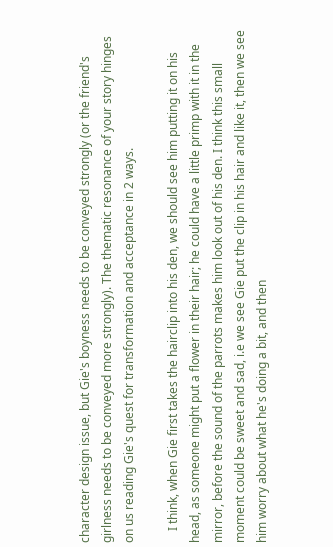character design issue, but Gie's boyness needs to be conveyed strongly (or the friend's girlness needs to be conveyed more strongly). The thematic resonance of your story hinges on us reading Gie's quest for transformation and acceptance in 2 ways.

    I think, when Gie first takes the hairclip into his den, we should see him putting it on his head, as someone might put a flower in their hair; he could have a little primp with it in the mirror, before the sound of the parrots makes him look out of his den. I think this small moment could be sweet and sad, i.e we see Gie put the clip in his hair and like it, then we see him worry about what he's doing a bit, and then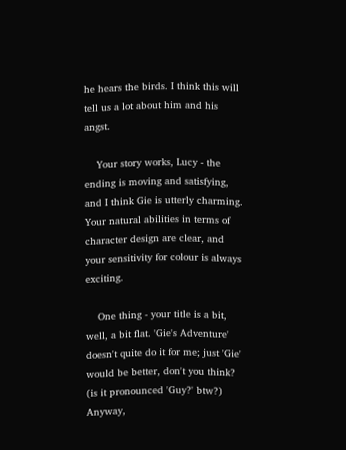he hears the birds. I think this will tell us a lot about him and his angst.

    Your story works, Lucy - the ending is moving and satisfying, and I think Gie is utterly charming. Your natural abilities in terms of character design are clear, and your sensitivity for colour is always exciting.

    One thing - your title is a bit, well, a bit flat. 'Gie's Adventure' doesn't quite do it for me; just 'Gie' would be better, don't you think? (is it pronounced 'Guy?' btw?) Anyway,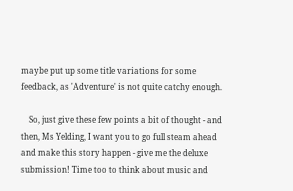maybe put up some title variations for some feedback, as 'Adventure' is not quite catchy enough.

    So, just give these few points a bit of thought - and then, Ms Yelding, I want you to go full steam ahead and make this story happen - give me the deluxe submission! Time too to think about music and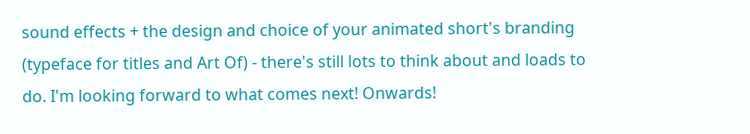sound effects + the design and choice of your animated short's branding (typeface for titles and Art Of) - there's still lots to think about and loads to do. I'm looking forward to what comes next! Onwards!